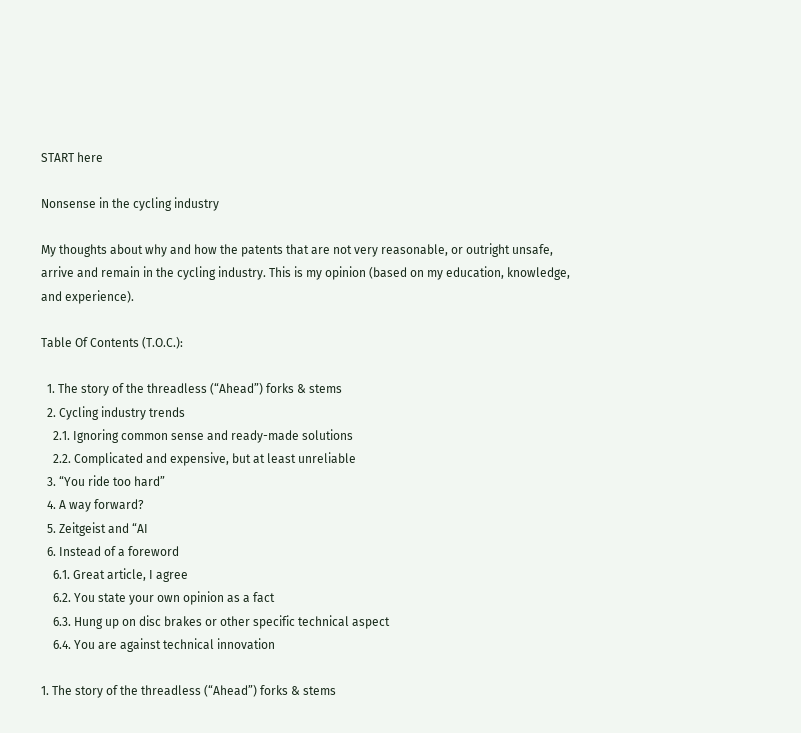START here

Nonsense in the cycling industry

My thoughts about why and how the patents that are not very reasonable, or outright unsafe, arrive and remain in the cycling industry. This is my opinion (based on my education, knowledge, and experience).

Table Of Contents (T.O.C.):

  1. The story of the threadless (“Ahead”) forks & stems
  2. Cycling industry trends
    2.1. Ignoring common sense and ready-made solutions
    2.2. Complicated and expensive, but at least unreliable
  3. “You ride too hard”
  4. A way forward?
  5. Zeitgeist and “AI
  6. Instead of a foreword
    6.1. Great article, I agree
    6.2. You state your own opinion as a fact
    6.3. Hung up on disc brakes or other specific technical aspect
    6.4. You are against technical innovation

1. The story of the threadless (“Ahead”) forks & stems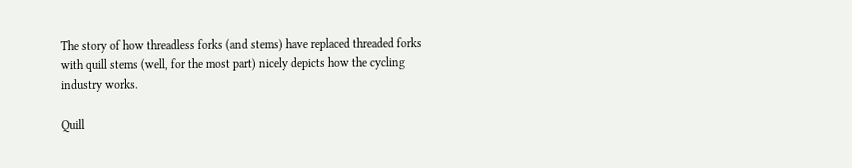The story of how threadless forks (and stems) have replaced threaded forks with quill stems (well, for the most part) nicely depicts how the cycling industry works.

Quill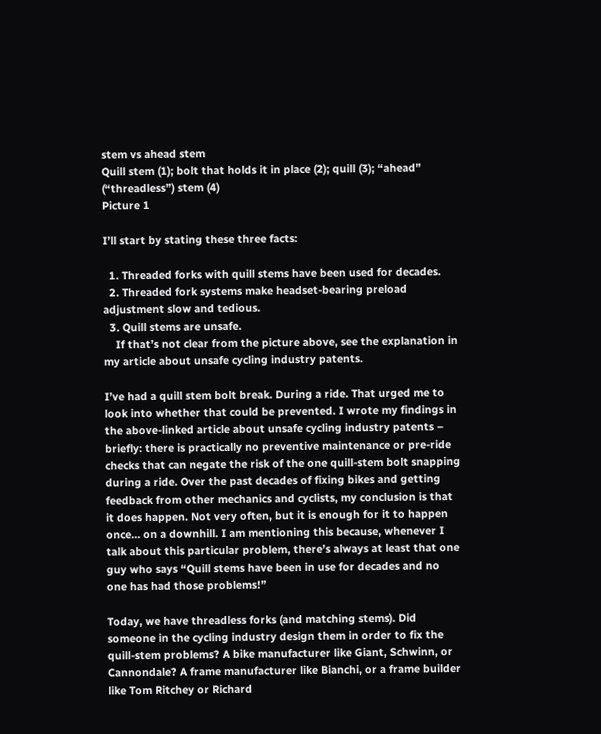stem vs ahead stem
Quill stem (1); bolt that holds it in place (2); quill (3); “ahead” (“threadless”) stem (4)
Picture 1

I’ll start by stating these three facts:

  1. Threaded forks with quill stems have been used for decades.
  2. Threaded fork systems make headset-bearing preload adjustment slow and tedious.
  3. Quill stems are unsafe.
    If that’s not clear from the picture above, see the explanation in my article about unsafe cycling industry patents.

I’ve had a quill stem bolt break. During a ride. That urged me to look into whether that could be prevented. I wrote my findings in the above-linked article about unsafe cycling industry patents – briefly: there is practically no preventive maintenance or pre-ride checks that can negate the risk of the one quill-stem bolt snapping during a ride. Over the past decades of fixing bikes and getting feedback from other mechanics and cyclists, my conclusion is that it does happen. Not very often, but it is enough for it to happen once… on a downhill. I am mentioning this because, whenever I talk about this particular problem, there’s always at least that one guy who says “Quill stems have been in use for decades and no one has had those problems!”

Today, we have threadless forks (and matching stems). Did someone in the cycling industry design them in order to fix the quill-stem problems? A bike manufacturer like Giant, Schwinn, or Cannondale? A frame manufacturer like Bianchi, or a frame builder like Tom Ritchey or Richard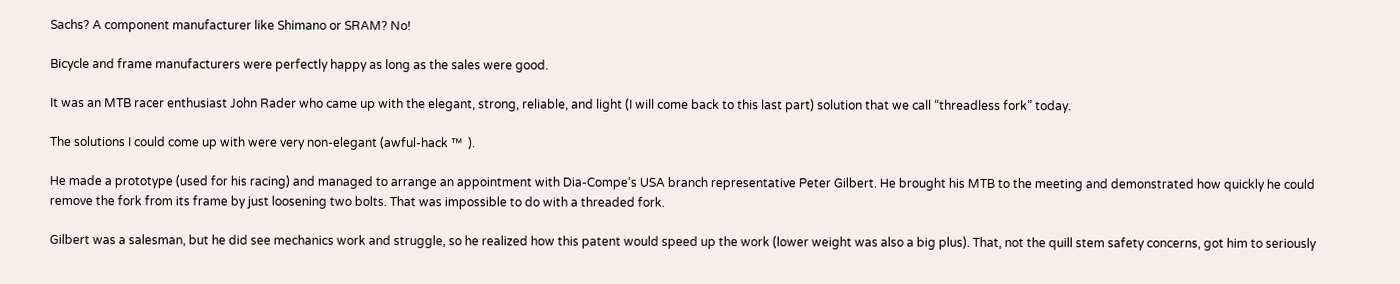Sachs? A component manufacturer like Shimano or SRAM? No!

Bicycle and frame manufacturers were perfectly happy as long as the sales were good.

It was an MTB racer enthusiast John Rader who came up with the elegant, strong, reliable, and light (I will come back to this last part) solution that we call “threadless fork” today.

The solutions I could come up with were very non-elegant (awful-hack ™  ).

He made a prototype (used for his racing) and managed to arrange an appointment with Dia-Compe‘s USA branch representative Peter Gilbert. He brought his MTB to the meeting and demonstrated how quickly he could remove the fork from its frame by just loosening two bolts. That was impossible to do with a threaded fork.

Gilbert was a salesman, but he did see mechanics work and struggle, so he realized how this patent would speed up the work (lower weight was also a big plus). That, not the quill stem safety concerns, got him to seriously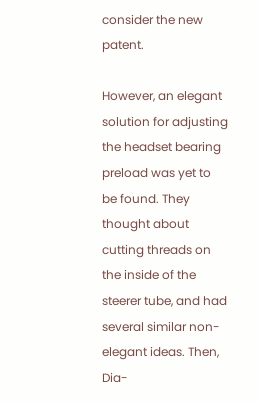consider the new patent.

However, an elegant solution for adjusting the headset bearing preload was yet to be found. They thought about cutting threads on the inside of the steerer tube, and had several similar non-elegant ideas. Then, Dia-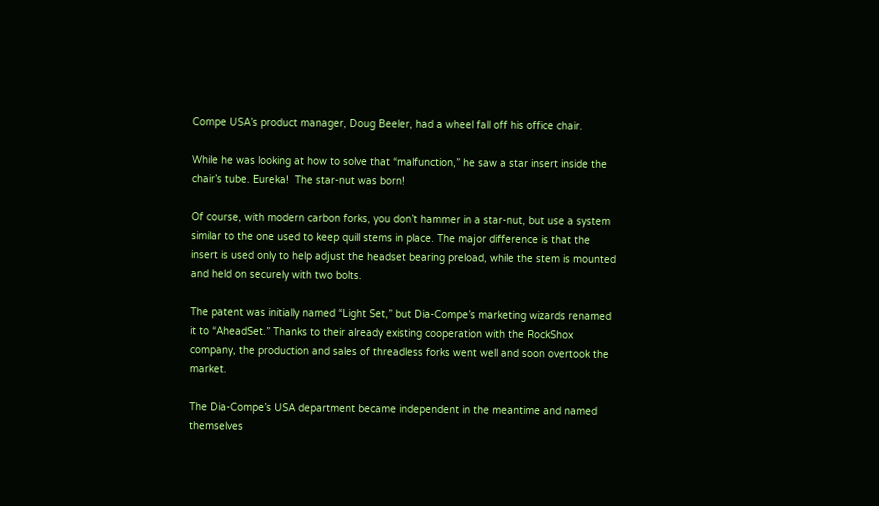Compe USA’s product manager, Doug Beeler, had a wheel fall off his office chair.

While he was looking at how to solve that “malfunction,” he saw a star insert inside the chair’s tube. Eureka!  The star-nut was born!

Of course, with modern carbon forks, you don’t hammer in a star-nut, but use a system similar to the one used to keep quill stems in place. The major difference is that the insert is used only to help adjust the headset bearing preload, while the stem is mounted and held on securely with two bolts.

The patent was initially named “Light Set,” but Dia-Compe’s marketing wizards renamed it to “AheadSet.” Thanks to their already existing cooperation with the RockShox company, the production and sales of threadless forks went well and soon overtook the market.

The Dia-Compe’s USA department became independent in the meantime and named themselves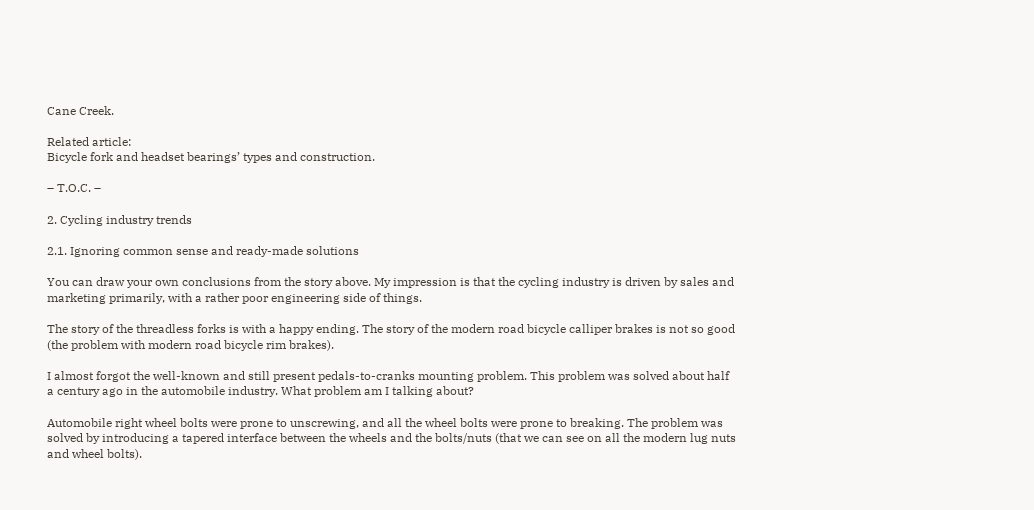Cane Creek.

Related article:
Bicycle fork and headset bearings’ types and construction.

– T.O.C. –

2. Cycling industry trends

2.1. Ignoring common sense and ready-made solutions

You can draw your own conclusions from the story above. My impression is that the cycling industry is driven by sales and marketing primarily, with a rather poor engineering side of things.

The story of the threadless forks is with a happy ending. The story of the modern road bicycle calliper brakes is not so good (the problem with modern road bicycle rim brakes).

I almost forgot the well-known and still present pedals-to-cranks mounting problem. This problem was solved about half a century ago in the automobile industry. What problem am I talking about?

Automobile right wheel bolts were prone to unscrewing, and all the wheel bolts were prone to breaking. The problem was solved by introducing a tapered interface between the wheels and the bolts/nuts (that we can see on all the modern lug nuts and wheel bolts).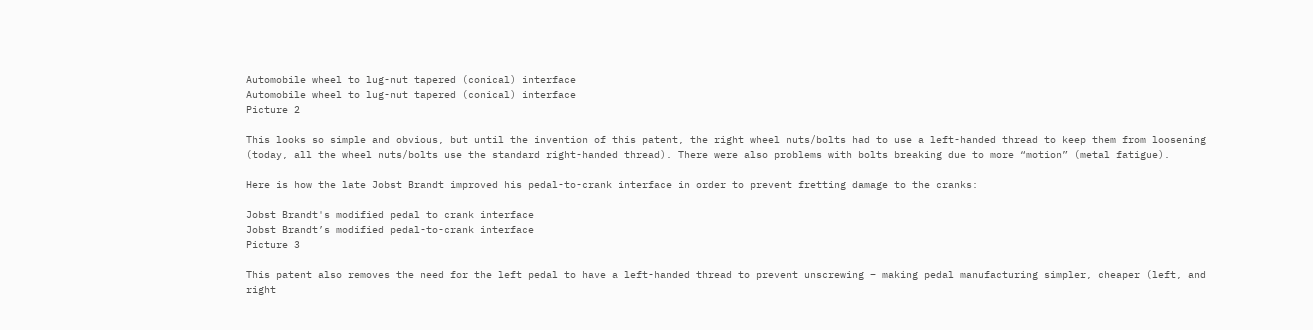Automobile wheel to lug-nut tapered (conical) interface
Automobile wheel to lug-nut tapered (conical) interface
Picture 2

This looks so simple and obvious, but until the invention of this patent, the right wheel nuts/bolts had to use a left-handed thread to keep them from loosening (today, all the wheel nuts/bolts use the standard right-handed thread). There were also problems with bolts breaking due to more “motion” (metal fatigue).

Here is how the late Jobst Brandt improved his pedal-to-crank interface in order to prevent fretting damage to the cranks:

Jobst Brandt's modified pedal to crank interface
Jobst Brandt’s modified pedal-to-crank interface
Picture 3

This patent also removes the need for the left pedal to have a left-handed thread to prevent unscrewing – making pedal manufacturing simpler, cheaper (left, and right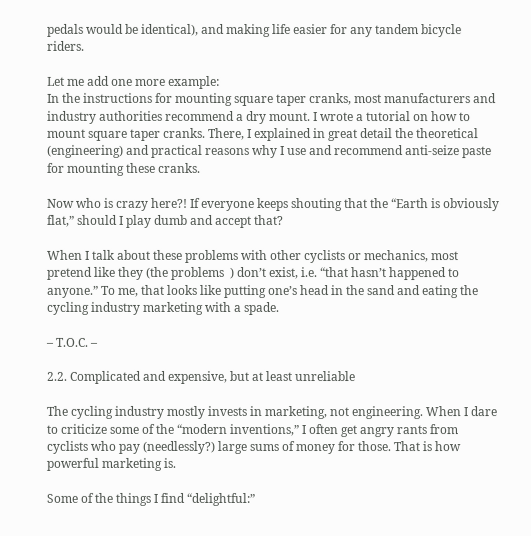pedals would be identical), and making life easier for any tandem bicycle riders.

Let me add one more example:
In the instructions for mounting square taper cranks, most manufacturers and industry authorities recommend a dry mount. I wrote a tutorial on how to mount square taper cranks. There, I explained in great detail the theoretical (engineering) and practical reasons why I use and recommend anti-seize paste for mounting these cranks.

Now who is crazy here?! If everyone keeps shouting that the “Earth is obviously flat,” should I play dumb and accept that?

When I talk about these problems with other cyclists or mechanics, most pretend like they (the problems  ) don’t exist, i.e. “that hasn’t happened to anyone.” To me, that looks like putting one’s head in the sand and eating the cycling industry marketing with a spade.

– T.O.C. –

2.2. Complicated and expensive, but at least unreliable

The cycling industry mostly invests in marketing, not engineering. When I dare to criticize some of the “modern inventions,” I often get angry rants from cyclists who pay (needlessly?) large sums of money for those. That is how powerful marketing is.

Some of the things I find “delightful:”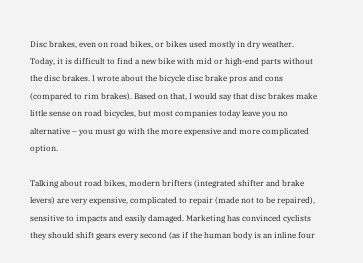Disc brakes, even on road bikes, or bikes used mostly in dry weather. Today, it is difficult to find a new bike with mid or high-end parts without the disc brakes. I wrote about the bicycle disc brake pros and cons (compared to rim brakes). Based on that, I would say that disc brakes make little sense on road bicycles, but most companies today leave you no alternative – you must go with the more expensive and more complicated option.

Talking about road bikes, modern brifters (integrated shifter and brake levers) are very expensive, complicated to repair (made not to be repaired), sensitive to impacts and easily damaged. Marketing has convinced cyclists they should shift gears every second (as if the human body is an inline four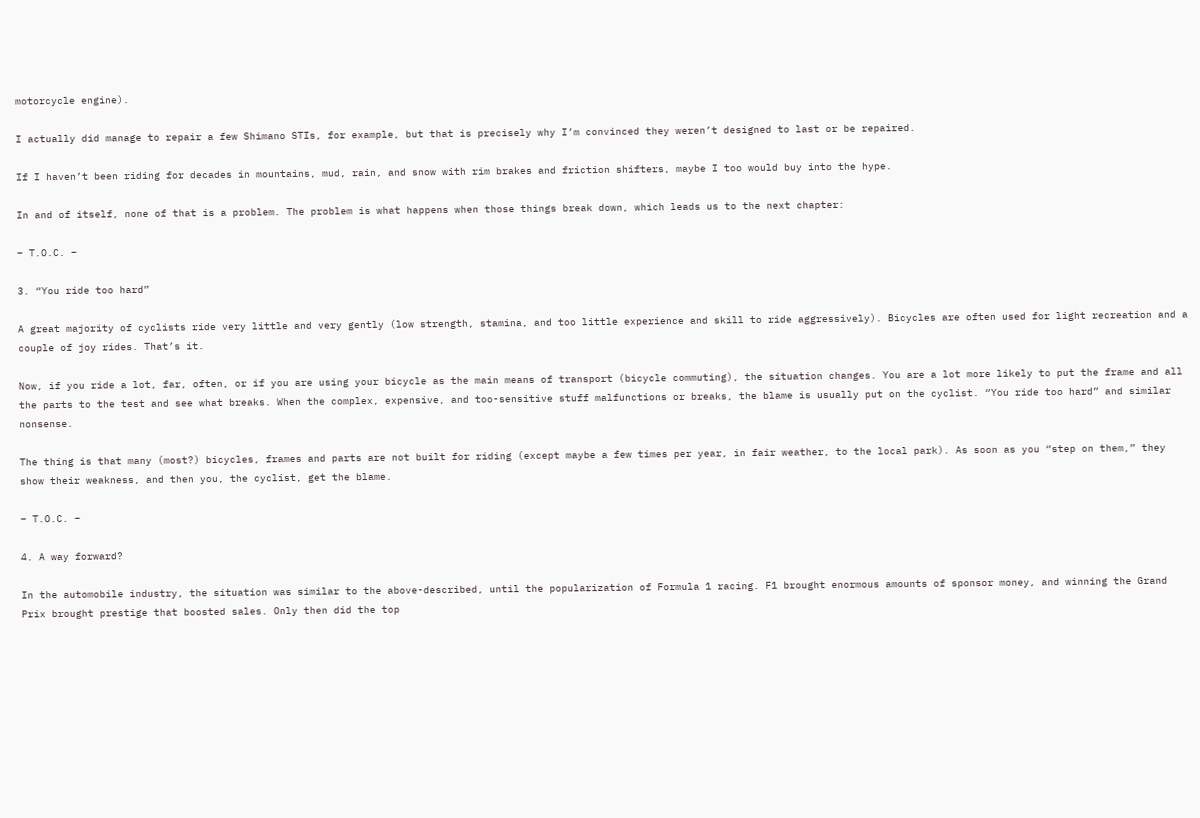motorcycle engine).

I actually did manage to repair a few Shimano STIs, for example, but that is precisely why I’m convinced they weren’t designed to last or be repaired.

If I haven’t been riding for decades in mountains, mud, rain, and snow with rim brakes and friction shifters, maybe I too would buy into the hype.

In and of itself, none of that is a problem. The problem is what happens when those things break down, which leads us to the next chapter:

– T.O.C. –

3. “You ride too hard”

A great majority of cyclists ride very little and very gently (low strength, stamina, and too little experience and skill to ride aggressively). Bicycles are often used for light recreation and a couple of joy rides. That’s it.

Now, if you ride a lot, far, often, or if you are using your bicycle as the main means of transport (bicycle commuting), the situation changes. You are a lot more likely to put the frame and all the parts to the test and see what breaks. When the complex, expensive, and too-sensitive stuff malfunctions or breaks, the blame is usually put on the cyclist. “You ride too hard” and similar nonsense.

The thing is that many (most?) bicycles, frames and parts are not built for riding (except maybe a few times per year, in fair weather, to the local park). As soon as you “step on them,” they show their weakness, and then you, the cyclist, get the blame.

– T.O.C. –

4. A way forward?

In the automobile industry, the situation was similar to the above-described, until the popularization of Formula 1 racing. F1 brought enormous amounts of sponsor money, and winning the Grand Prix brought prestige that boosted sales. Only then did the top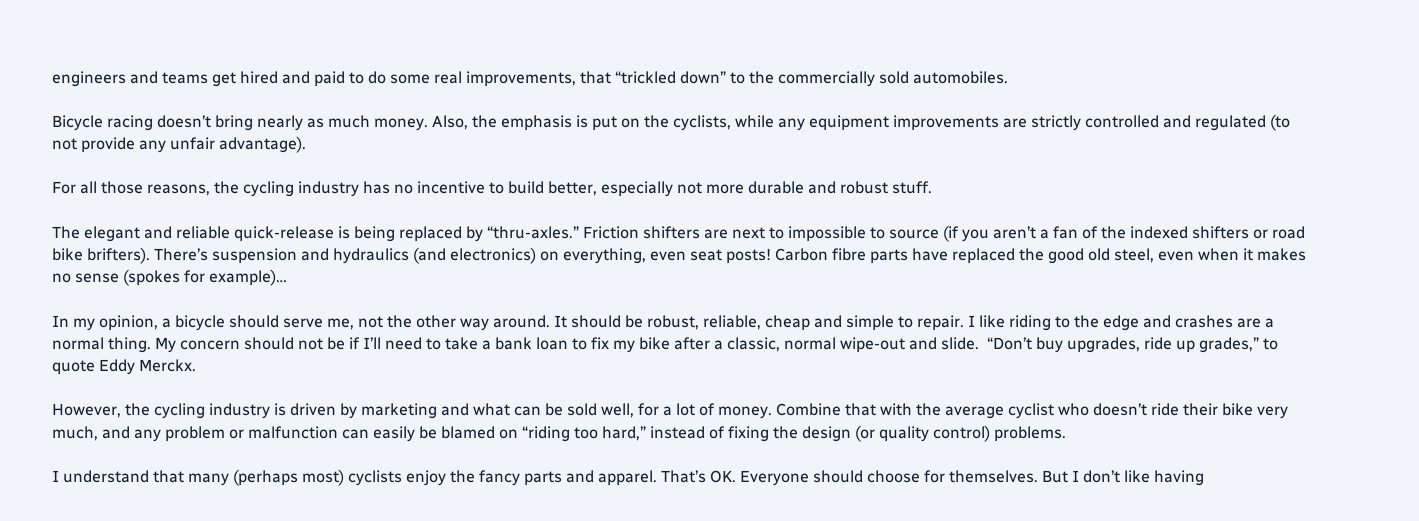engineers and teams get hired and paid to do some real improvements, that “trickled down” to the commercially sold automobiles.

Bicycle racing doesn’t bring nearly as much money. Also, the emphasis is put on the cyclists, while any equipment improvements are strictly controlled and regulated (to not provide any unfair advantage).

For all those reasons, the cycling industry has no incentive to build better, especially not more durable and robust stuff.

The elegant and reliable quick-release is being replaced by “thru-axles.” Friction shifters are next to impossible to source (if you aren’t a fan of the indexed shifters or road bike brifters). There’s suspension and hydraulics (and electronics) on everything, even seat posts! Carbon fibre parts have replaced the good old steel, even when it makes no sense (spokes for example)…

In my opinion, a bicycle should serve me, not the other way around. It should be robust, reliable, cheap and simple to repair. I like riding to the edge and crashes are a normal thing. My concern should not be if I’ll need to take a bank loan to fix my bike after a classic, normal wipe-out and slide.  “Don’t buy upgrades, ride up grades,” to quote Eddy Merckx.

However, the cycling industry is driven by marketing and what can be sold well, for a lot of money. Combine that with the average cyclist who doesn’t ride their bike very much, and any problem or malfunction can easily be blamed on “riding too hard,” instead of fixing the design (or quality control) problems.

I understand that many (perhaps most) cyclists enjoy the fancy parts and apparel. That’s OK. Everyone should choose for themselves. But I don’t like having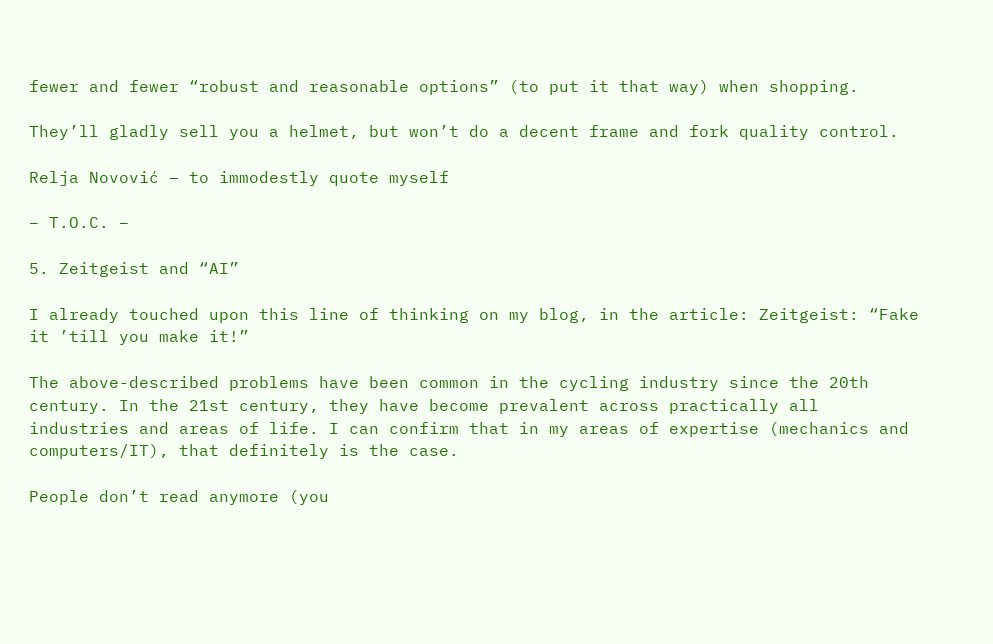fewer and fewer “robust and reasonable options” (to put it that way) when shopping.

They’ll gladly sell you a helmet, but won’t do a decent frame and fork quality control.

Relja Novović – to immodestly quote myself

– T.O.C. –

5. Zeitgeist and “AI”

I already touched upon this line of thinking on my blog, in the article: Zeitgeist: “Fake it ’till you make it!”

The above-described problems have been common in the cycling industry since the 20th century. In the 21st century, they have become prevalent across practically all industries and areas of life. I can confirm that in my areas of expertise (mechanics and computers/IT), that definitely is the case.

People don’t read anymore (you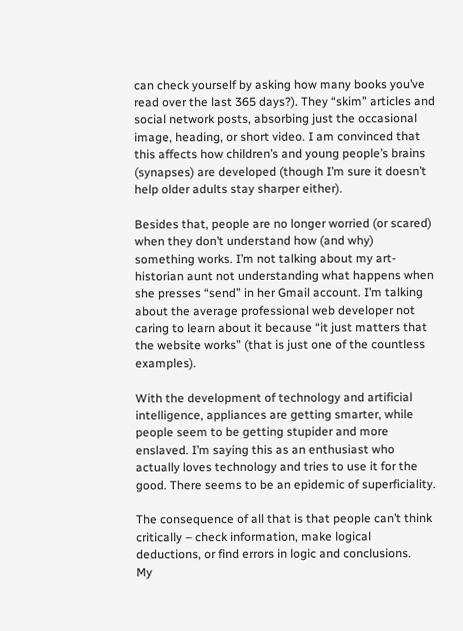can check yourself by asking how many books you’ve read over the last 365 days?). They “skim” articles and social network posts, absorbing just the occasional image, heading, or short video. I am convinced that this affects how children’s and young people’s brains (synapses) are developed (though I’m sure it doesn’t help older adults stay sharper either).

Besides that, people are no longer worried (or scared) when they don’t understand how (and why) something works. I’m not talking about my art-historian aunt not understanding what happens when she presses “send” in her Gmail account. I’m talking about the average professional web developer not caring to learn about it because “it just matters that the website works” (that is just one of the countless examples).

With the development of technology and artificial intelligence, appliances are getting smarter, while people seem to be getting stupider and more enslaved. I’m saying this as an enthusiast who actually loves technology and tries to use it for the good. There seems to be an epidemic of superficiality.

The consequence of all that is that people can’t think critically – check information, make logical deductions, or find errors in logic and conclusions.
My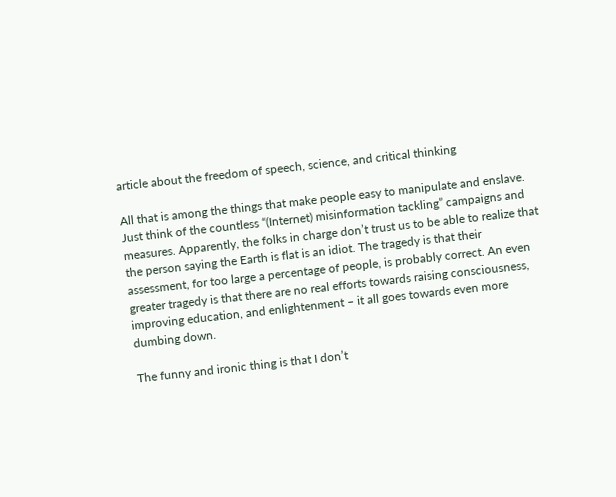article about the freedom of speech, science, and critical thinking

All that is among the things that make people easy to manipulate and enslave. Just think of the countless “(Internet) misinformation tackling” campaigns and measures. Apparently, the folks in charge don’t trust us to be able to realize that the person saying the Earth is flat is an idiot. The tragedy is that their assessment, for too large a percentage of people, is probably correct. An even greater tragedy is that there are no real efforts towards raising consciousness, improving education, and enlightenment – it all goes towards even more dumbing down.

The funny and ironic thing is that I don’t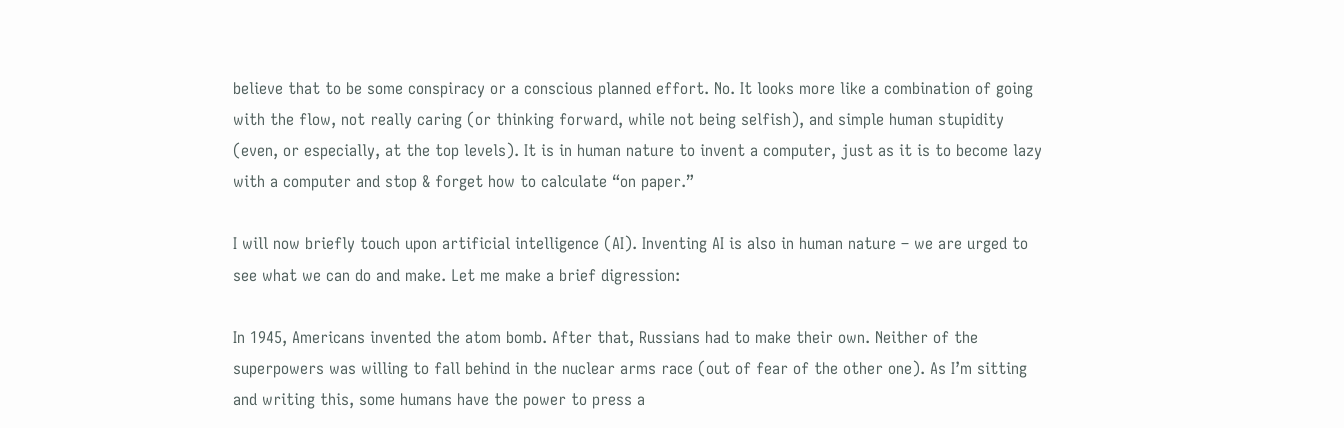believe that to be some conspiracy or a conscious planned effort. No. It looks more like a combination of going with the flow, not really caring (or thinking forward, while not being selfish), and simple human stupidity (even, or especially, at the top levels). It is in human nature to invent a computer, just as it is to become lazy with a computer and stop & forget how to calculate “on paper.”

I will now briefly touch upon artificial intelligence (AI). Inventing AI is also in human nature – we are urged to see what we can do and make. Let me make a brief digression:

In 1945, Americans invented the atom bomb. After that, Russians had to make their own. Neither of the superpowers was willing to fall behind in the nuclear arms race (out of fear of the other one). As I’m sitting and writing this, some humans have the power to press a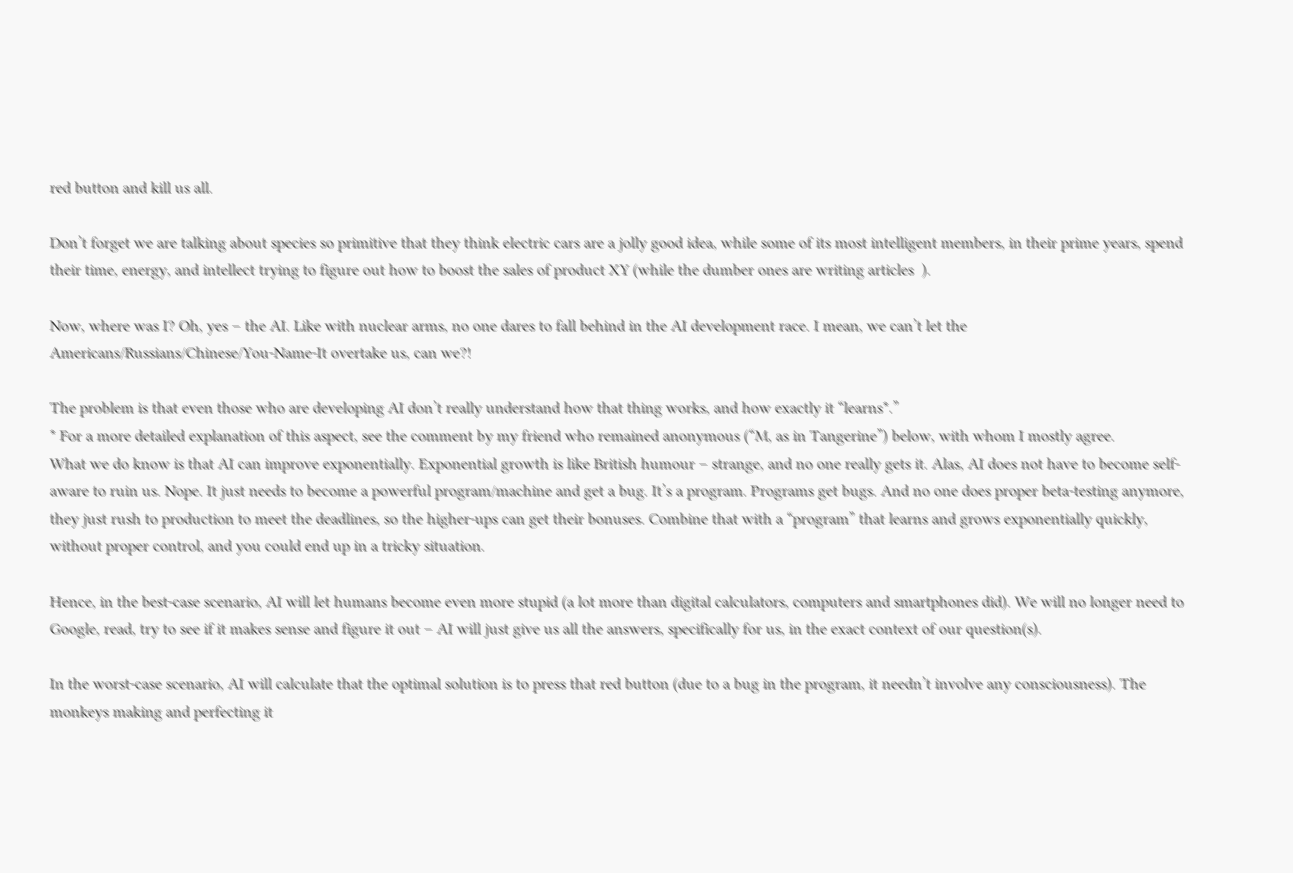red button and kill us all.

Don’t forget we are talking about species so primitive that they think electric cars are a jolly good idea, while some of its most intelligent members, in their prime years, spend their time, energy, and intellect trying to figure out how to boost the sales of product XY (while the dumber ones are writing articles  ).

Now, where was I? Oh, yes – the AI. Like with nuclear arms, no one dares to fall behind in the AI development race. I mean, we can’t let the Americans/Russians/Chinese/You-Name-It overtake us, can we?!

The problem is that even those who are developing AI don’t really understand how that thing works, and how exactly it “learns*.”
* For a more detailed explanation of this aspect, see the comment by my friend who remained anonymous (“M, as in Tangerine”) below, with whom I mostly agree.
What we do know is that AI can improve exponentially. Exponential growth is like British humour – strange, and no one really gets it. Alas, AI does not have to become self-aware to ruin us. Nope. It just needs to become a powerful program/machine and get a bug. It’s a program. Programs get bugs. And no one does proper beta-testing anymore, they just rush to production to meet the deadlines, so the higher-ups can get their bonuses. Combine that with a “program” that learns and grows exponentially quickly, without proper control, and you could end up in a tricky situation.

Hence, in the best-case scenario, AI will let humans become even more stupid (a lot more than digital calculators, computers and smartphones did). We will no longer need to Google, read, try to see if it makes sense and figure it out – AI will just give us all the answers, specifically for us, in the exact context of our question(s).

In the worst-case scenario, AI will calculate that the optimal solution is to press that red button (due to a bug in the program, it needn’t involve any consciousness). The monkeys making and perfecting it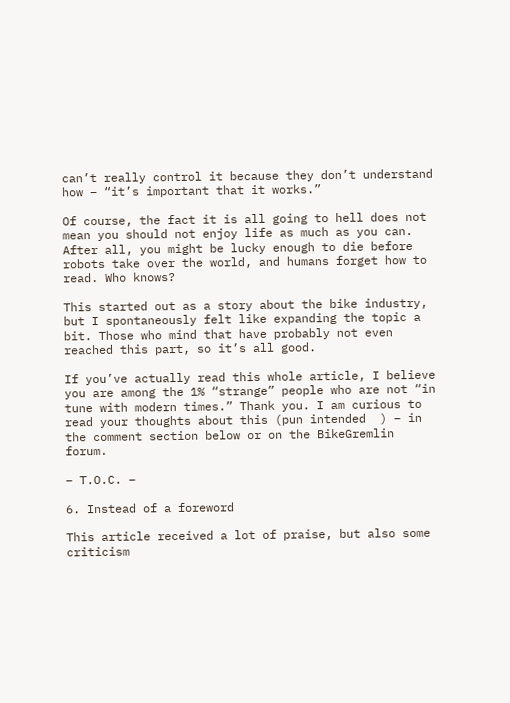can’t really control it because they don’t understand how – “it’s important that it works.”

Of course, the fact it is all going to hell does not mean you should not enjoy life as much as you can. After all, you might be lucky enough to die before robots take over the world, and humans forget how to read. Who knows?

This started out as a story about the bike industry, but I spontaneously felt like expanding the topic a bit. Those who mind that have probably not even reached this part, so it’s all good.

If you’ve actually read this whole article, I believe you are among the 1% “strange” people who are not “in tune with modern times.” Thank you. I am curious to read your thoughts about this (pun intended  ) – in the comment section below or on the BikeGremlin forum.

– T.O.C. –

6. Instead of a foreword

This article received a lot of praise, but also some criticism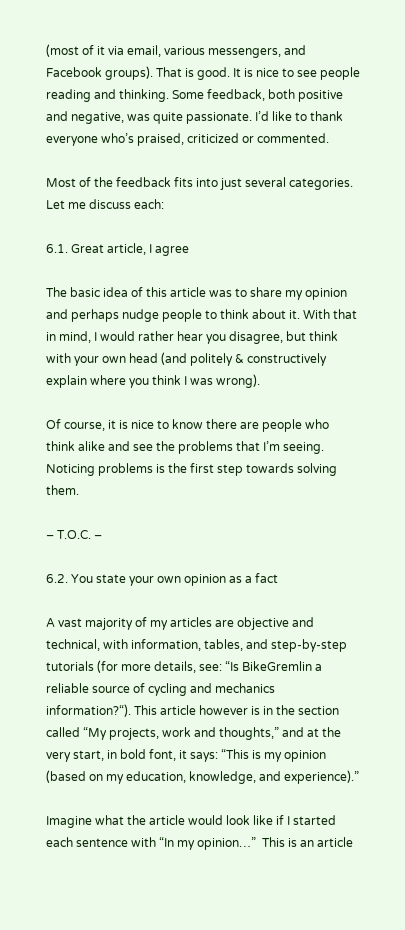(most of it via email, various messengers, and Facebook groups). That is good. It is nice to see people reading and thinking. Some feedback, both positive and negative, was quite passionate. I’d like to thank everyone who’s praised, criticized or commented.

Most of the feedback fits into just several categories. Let me discuss each:

6.1. Great article, I agree

The basic idea of this article was to share my opinion and perhaps nudge people to think about it. With that in mind, I would rather hear you disagree, but think with your own head (and politely & constructively explain where you think I was wrong).

Of course, it is nice to know there are people who think alike and see the problems that I’m seeing. Noticing problems is the first step towards solving them.

– T.O.C. –

6.2. You state your own opinion as a fact

A vast majority of my articles are objective and technical, with information, tables, and step-by-step tutorials (for more details, see: “Is BikeGremlin a reliable source of cycling and mechanics information?“). This article however is in the section called “My projects, work and thoughts,” and at the very start, in bold font, it says: “This is my opinion (based on my education, knowledge, and experience).”

Imagine what the article would look like if I started each sentence with “In my opinion…”  This is an article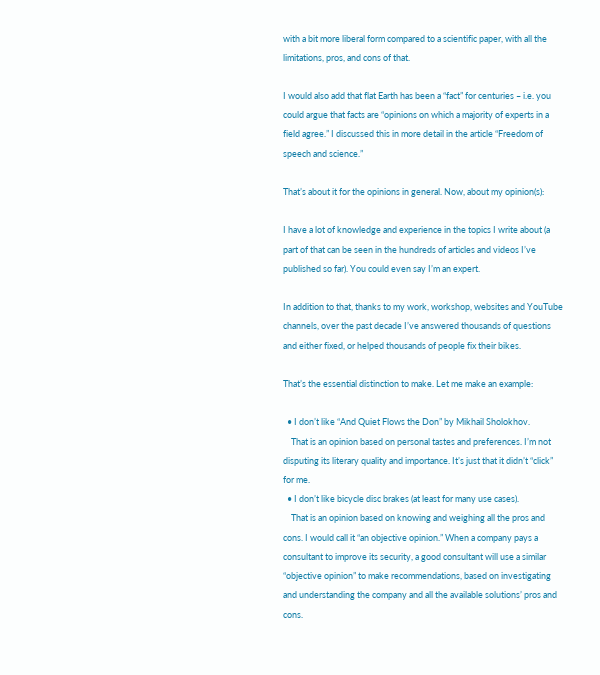with a bit more liberal form compared to a scientific paper, with all the limitations, pros, and cons of that.

I would also add that flat Earth has been a “fact” for centuries – i.e. you could argue that facts are “opinions on which a majority of experts in a field agree.” I discussed this in more detail in the article “Freedom of speech and science.”

That’s about it for the opinions in general. Now, about my opinion(s):

I have a lot of knowledge and experience in the topics I write about (a part of that can be seen in the hundreds of articles and videos I’ve published so far). You could even say I’m an expert.

In addition to that, thanks to my work, workshop, websites and YouTube channels, over the past decade I’ve answered thousands of questions and either fixed, or helped thousands of people fix their bikes.

That’s the essential distinction to make. Let me make an example:

  • I don’t like “And Quiet Flows the Don” by Mikhail Sholokhov.
    That is an opinion based on personal tastes and preferences. I’m not disputing its literary quality and importance. It’s just that it didn’t “click” for me.
  • I don’t like bicycle disc brakes (at least for many use cases).
    That is an opinion based on knowing and weighing all the pros and cons. I would call it “an objective opinion.” When a company pays a consultant to improve its security, a good consultant will use a similar “objective opinion” to make recommendations, based on investigating and understanding the company and all the available solutions’ pros and cons.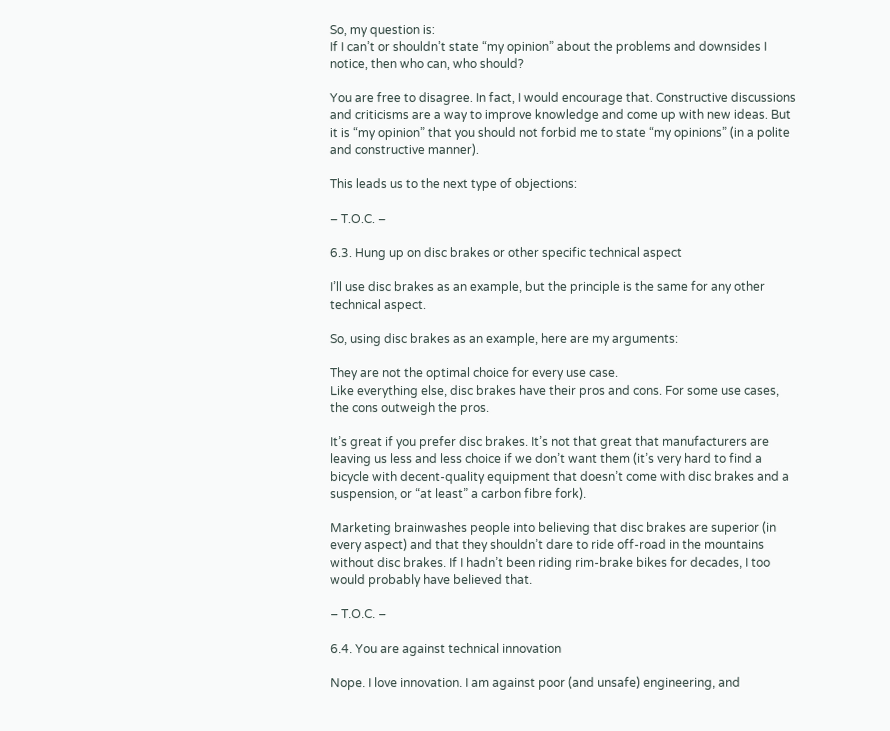So, my question is:
If I can’t or shouldn’t state “my opinion” about the problems and downsides I notice, then who can, who should?

You are free to disagree. In fact, I would encourage that. Constructive discussions and criticisms are a way to improve knowledge and come up with new ideas. But it is “my opinion” that you should not forbid me to state “my opinions” (in a polite and constructive manner).

This leads us to the next type of objections:

– T.O.C. –

6.3. Hung up on disc brakes or other specific technical aspect

I’ll use disc brakes as an example, but the principle is the same for any other technical aspect.

So, using disc brakes as an example, here are my arguments:

They are not the optimal choice for every use case.
Like everything else, disc brakes have their pros and cons. For some use cases, the cons outweigh the pros.

It’s great if you prefer disc brakes. It’s not that great that manufacturers are leaving us less and less choice if we don’t want them (it’s very hard to find a bicycle with decent-quality equipment that doesn’t come with disc brakes and a suspension, or “at least” a carbon fibre fork).

Marketing brainwashes people into believing that disc brakes are superior (in every aspect) and that they shouldn’t dare to ride off-road in the mountains without disc brakes. If I hadn’t been riding rim-brake bikes for decades, I too would probably have believed that.

– T.O.C. –

6.4. You are against technical innovation

Nope. I love innovation. I am against poor (and unsafe) engineering, and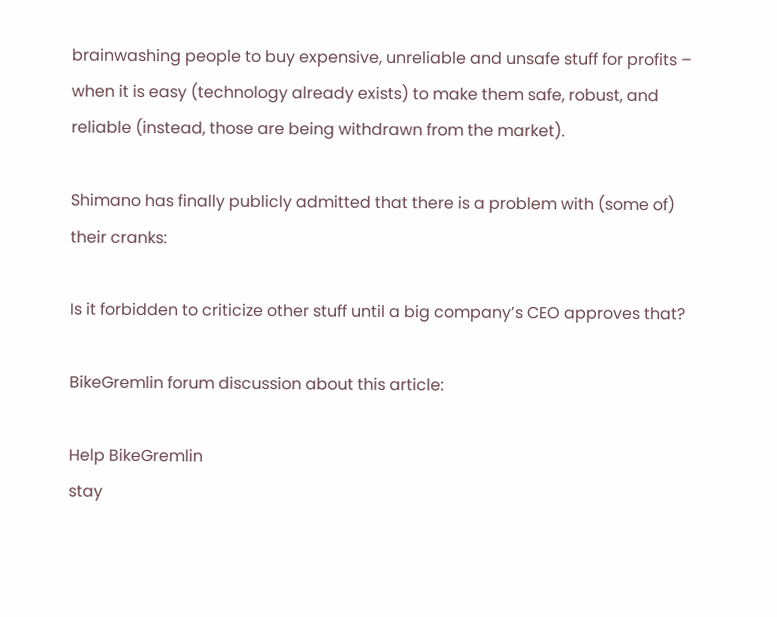brainwashing people to buy expensive, unreliable and unsafe stuff for profits – when it is easy (technology already exists) to make them safe, robust, and reliable (instead, those are being withdrawn from the market).

Shimano has finally publicly admitted that there is a problem with (some of) their cranks:

Is it forbidden to criticize other stuff until a big company’s CEO approves that?

BikeGremlin forum discussion about this article:

Help BikeGremlin
stay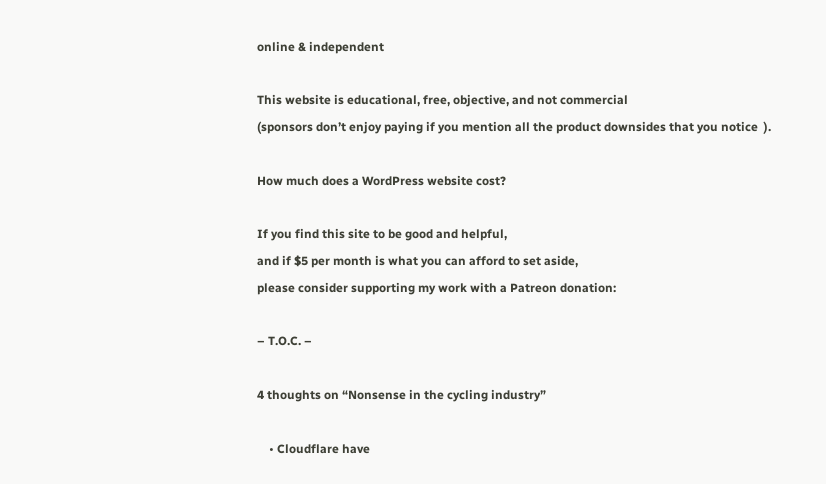online & independent

This website is educational, free, objective, and not commercial
(sponsors don’t enjoy paying if you mention all the product downsides that you notice  ).

How much does a WordPress website cost?

If you find this site to be good and helpful,
and if $5 per month is what you can afford to set aside,
please consider supporting my work with a Patreon donation:

– T.O.C. –

4 thoughts on “Nonsense in the cycling industry”

    • Cloudflare have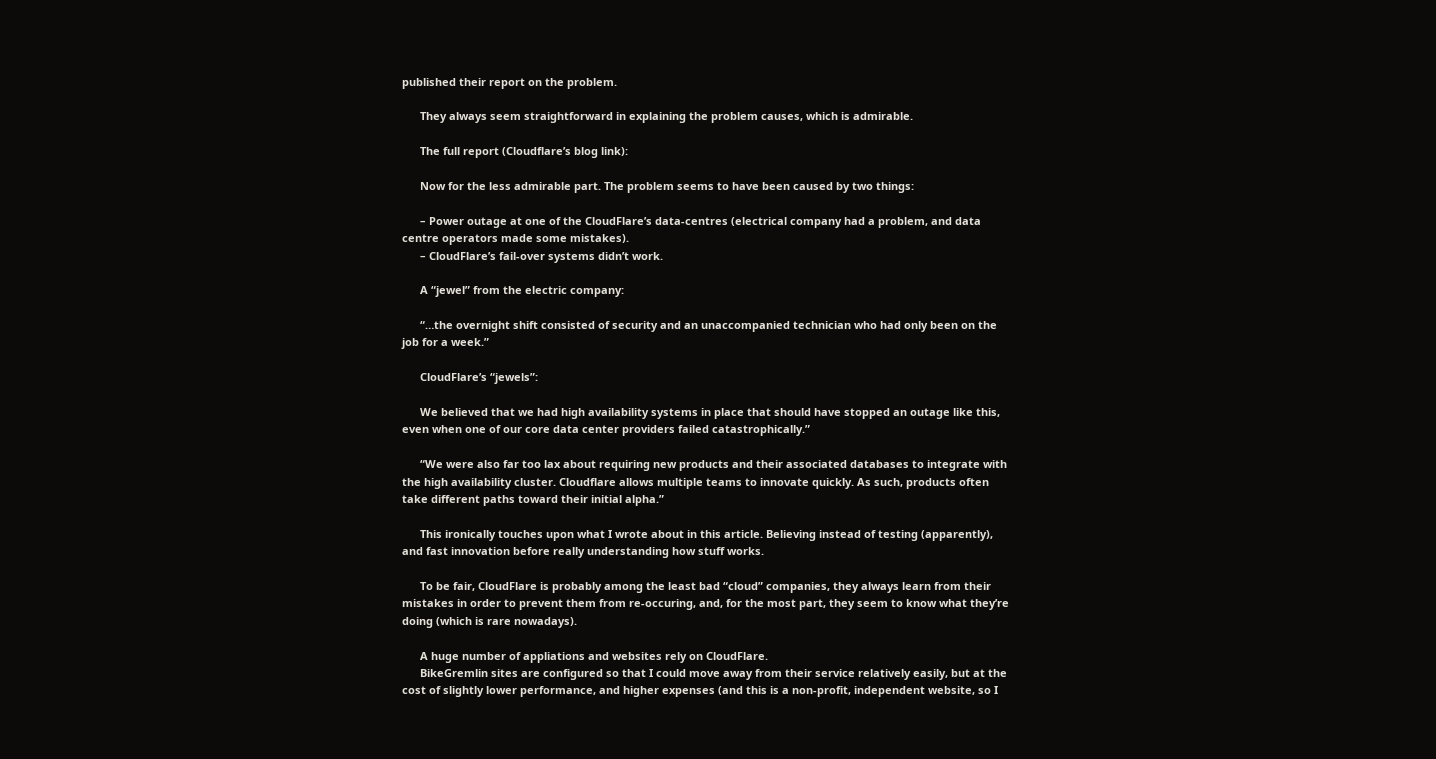published their report on the problem.

      They always seem straightforward in explaining the problem causes, which is admirable.

      The full report (Cloudflare’s blog link):

      Now for the less admirable part. The problem seems to have been caused by two things:

      – Power outage at one of the CloudFlare’s data-centres (electrical company had a problem, and data centre operators made some mistakes).
      – CloudFlare’s fail-over systems didn’t work.

      A “jewel” from the electric company:

      “…the overnight shift consisted of security and an unaccompanied technician who had only been on the job for a week.”

      CloudFlare’s “jewels”:

      We believed that we had high availability systems in place that should have stopped an outage like this, even when one of our core data center providers failed catastrophically.”

      “We were also far too lax about requiring new products and their associated databases to integrate with the high availability cluster. Cloudflare allows multiple teams to innovate quickly. As such, products often take different paths toward their initial alpha.”

      This ironically touches upon what I wrote about in this article. Believing instead of testing (apparently), and fast innovation before really understanding how stuff works.

      To be fair, CloudFlare is probably among the least bad “cloud” companies, they always learn from their mistakes in order to prevent them from re-occuring, and, for the most part, they seem to know what they’re doing (which is rare nowadays).

      A huge number of appliations and websites rely on CloudFlare.
      BikeGremlin sites are configured so that I could move away from their service relatively easily, but at the cost of slightly lower performance, and higher expenses (and this is a non-profit, independent website, so I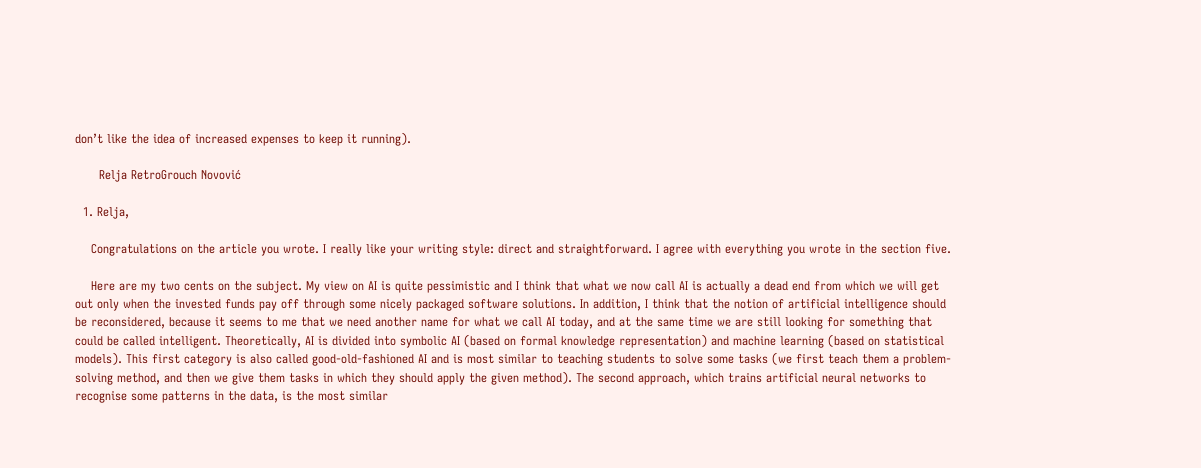don’t like the idea of increased expenses to keep it running).

      Relja RetroGrouch Novović

  1. Relja,

    Congratulations on the article you wrote. I really like your writing style: direct and straightforward. I agree with everything you wrote in the section five.

    Here are my two cents on the subject. My view on AI is quite pessimistic and I think that what we now call AI is actually a dead end from which we will get out only when the invested funds pay off through some nicely packaged software solutions. In addition, I think that the notion of artificial intelligence should be reconsidered, because it seems to me that we need another name for what we call AI today, and at the same time we are still looking for something that could be called intelligent. Theoretically, AI is divided into symbolic AI (based on formal knowledge representation) and machine learning (based on statistical models). This first category is also called good-old-fashioned AI and is most similar to teaching students to solve some tasks (we first teach them a problem-solving method, and then we give them tasks in which they should apply the given method). The second approach, which trains artificial neural networks to recognise some patterns in the data, is the most similar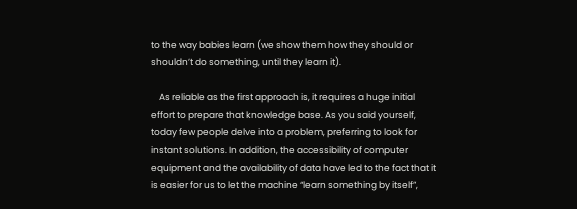to the way babies learn (we show them how they should or shouldn’t do something, until they learn it).

    As reliable as the first approach is, it requires a huge initial effort to prepare that knowledge base. As you said yourself, today few people delve into a problem, preferring to look for instant solutions. In addition, the accessibility of computer equipment and the availability of data have led to the fact that it is easier for us to let the machine “learn something by itself”,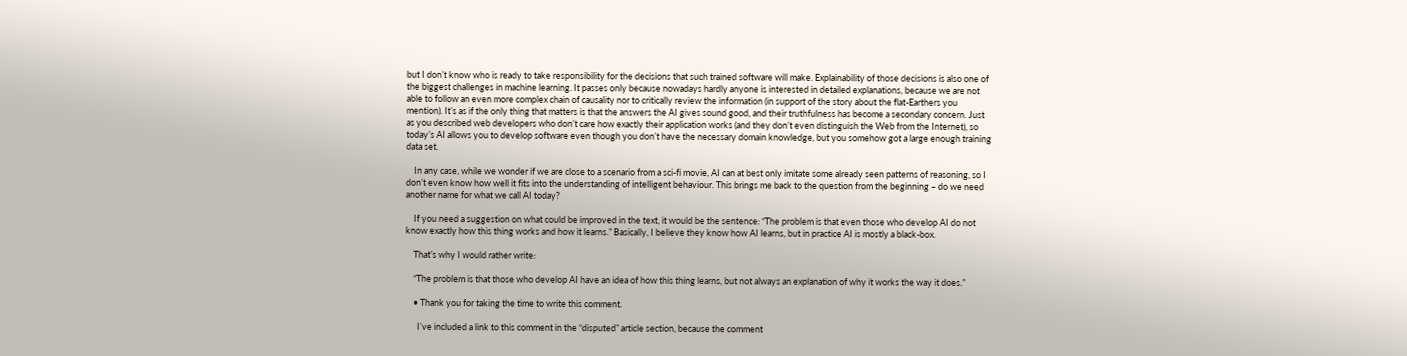but I don’t know who is ready to take responsibility for the decisions that such trained software will make. Explainability of those decisions is also one of the biggest challenges in machine learning. It passes only because nowadays hardly anyone is interested in detailed explanations, because we are not able to follow an even more complex chain of causality nor to critically review the information (in support of the story about the flat-Earthers you mention). It’s as if the only thing that matters is that the answers the AI gives sound good, and their truthfulness has become a secondary concern. Just as you described web developers who don’t care how exactly their application works (and they don’t even distinguish the Web from the Internet), so today’s AI allows you to develop software even though you don’t have the necessary domain knowledge, but you somehow got a large enough training data set.

    In any case, while we wonder if we are close to a scenario from a sci-fi movie, AI can at best only imitate some already seen patterns of reasoning, so I don’t even know how well it fits into the understanding of intelligent behaviour. This brings me back to the question from the beginning – do we need another name for what we call AI today?

    If you need a suggestion on what could be improved in the text, it would be the sentence: “The problem is that even those who develop AI do not know exactly how this thing works and how it learns.” Basically, I believe they know how AI learns, but in practice AI is mostly a black-box.

    That’s why I would rather write:

    “The problem is that those who develop AI have an idea of how this thing learns, but not always an explanation of why it works the way it does.”

    • Thank you for taking the time to write this comment.

      I’ve included a link to this comment in the “disputed” article section, because the comment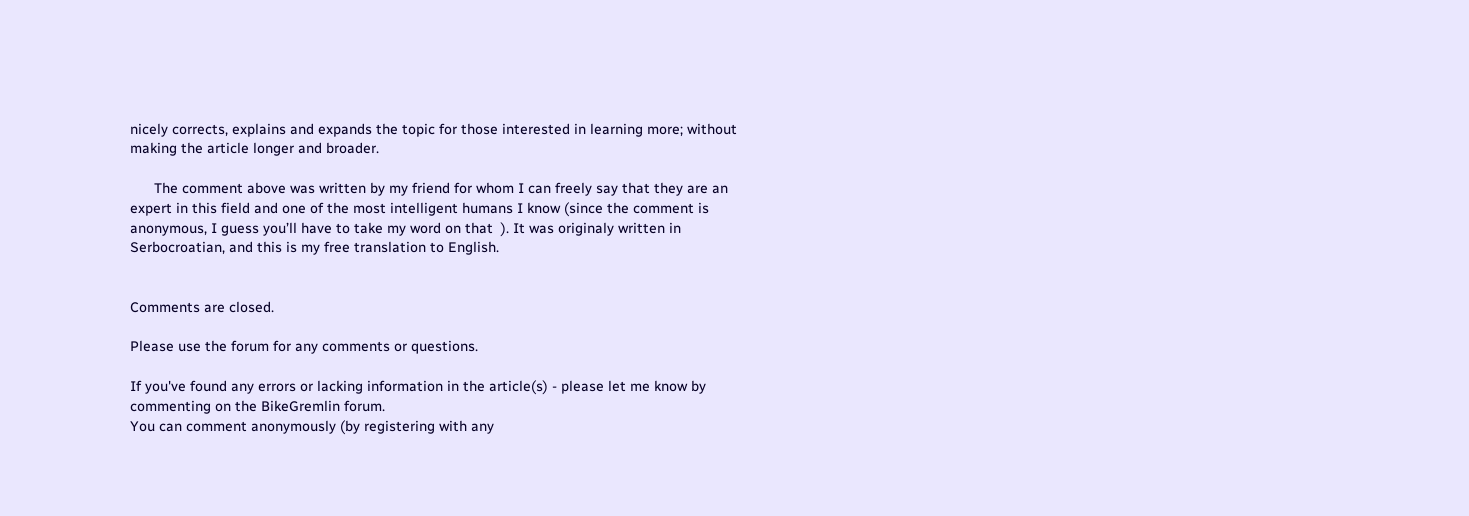nicely corrects, explains and expands the topic for those interested in learning more; without making the article longer and broader.

      The comment above was written by my friend for whom I can freely say that they are an expert in this field and one of the most intelligent humans I know (since the comment is anonymous, I guess you’ll have to take my word on that  ). It was originaly written in Serbocroatian, and this is my free translation to English.


Comments are closed.

Please use the forum for any comments or questions.

If you've found any errors or lacking information in the article(s) - please let me know by commenting on the BikeGremlin forum.
You can comment anonymously (by registering with any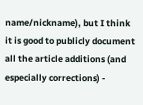name/nickname), but I think it is good to publicly document all the article additions (and especially corrections) -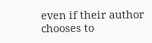even if their author chooses to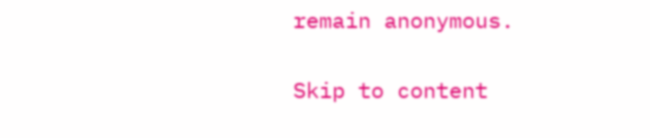remain anonymous.

Skip to content